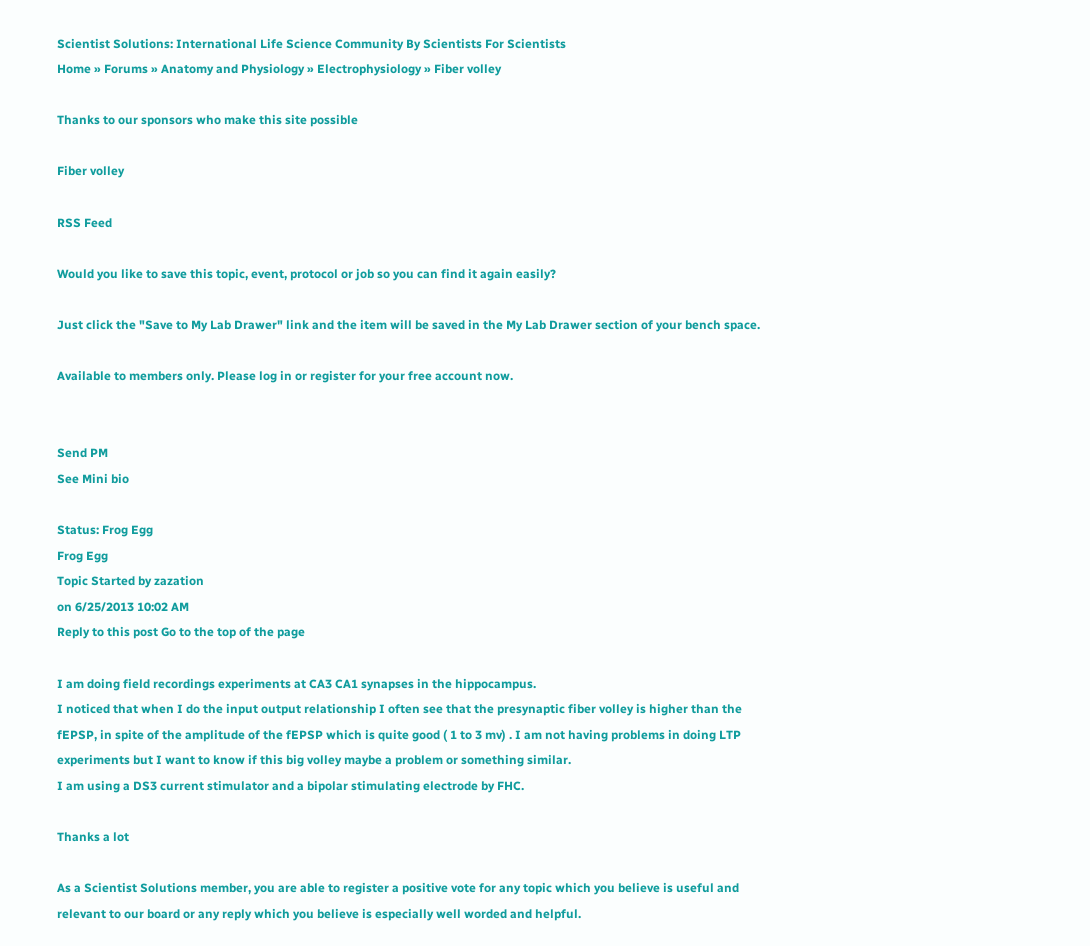Scientist Solutions: International Life Science Community By Scientists For Scientists
Home » Forums » Anatomy and Physiology » Electrophysiology » Fiber volley

Thanks to our sponsors who make this site possible

Fiber volley

RSS Feed

Would you like to save this topic, event, protocol or job so you can find it again easily?

Just click the "Save to My Lab Drawer" link and the item will be saved in the My Lab Drawer section of your bench space.

Available to members only. Please log in or register for your free account now.


Send PM
See Mini bio

Status: Frog Egg
Frog Egg
Topic Started by zazation
on 6/25/2013 10:02 AM
Reply to this post Go to the top of the page

I am doing field recordings experiments at CA3 CA1 synapses in the hippocampus.
I noticed that when I do the input output relationship I often see that the presynaptic fiber volley is higher than the fEPSP, in spite of the amplitude of the fEPSP which is quite good ( 1 to 3 mv) . I am not having problems in doing LTP experiments but I want to know if this big volley maybe a problem or something similar.
I am using a DS3 current stimulator and a bipolar stimulating electrode by FHC.

Thanks a lot

As a Scientist Solutions member, you are able to register a positive vote for any topic which you believe is useful and relevant to our board or any reply which you believe is especially well worded and helpful.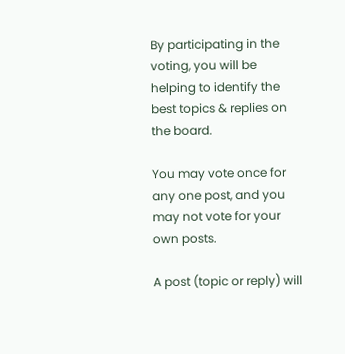By participating in the voting, you will be helping to identify the best topics & replies on the board.

You may vote once for any one post, and you may not vote for your own posts.

A post (topic or reply) will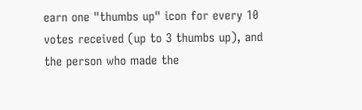earn one "thumbs up" icon for every 10 votes received (up to 3 thumbs up), and the person who made the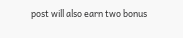post will also earn two bonus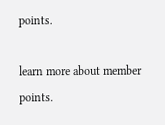points.

learn more about member points.